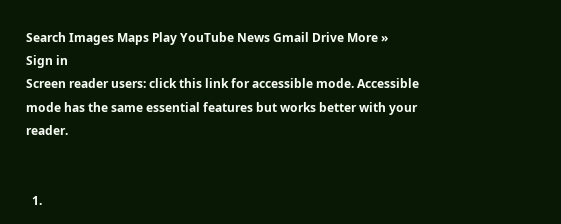Search Images Maps Play YouTube News Gmail Drive More »
Sign in
Screen reader users: click this link for accessible mode. Accessible mode has the same essential features but works better with your reader.


  1.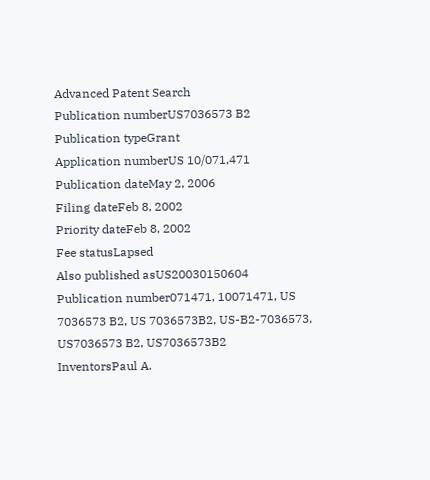Advanced Patent Search
Publication numberUS7036573 B2
Publication typeGrant
Application numberUS 10/071,471
Publication dateMay 2, 2006
Filing dateFeb 8, 2002
Priority dateFeb 8, 2002
Fee statusLapsed
Also published asUS20030150604
Publication number071471, 10071471, US 7036573 B2, US 7036573B2, US-B2-7036573, US7036573 B2, US7036573B2
InventorsPaul A.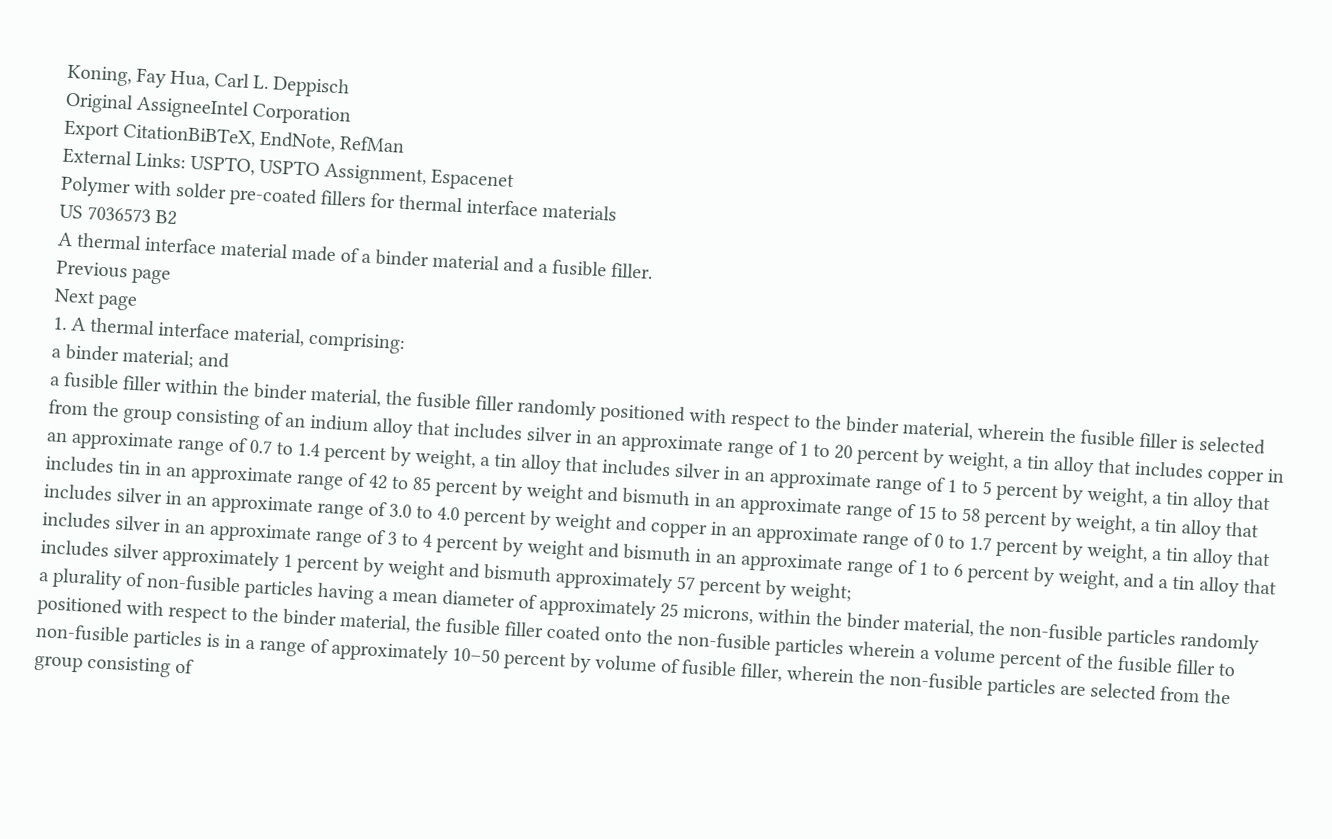Koning, Fay Hua, Carl L. Deppisch
Original AssigneeIntel Corporation
Export CitationBiBTeX, EndNote, RefMan
External Links: USPTO, USPTO Assignment, Espacenet
Polymer with solder pre-coated fillers for thermal interface materials
US 7036573 B2
A thermal interface material made of a binder material and a fusible filler.
Previous page
Next page
1. A thermal interface material, comprising:
a binder material; and
a fusible filler within the binder material, the fusible filler randomly positioned with respect to the binder material, wherein the fusible filler is selected from the group consisting of an indium alloy that includes silver in an approximate range of 1 to 20 percent by weight, a tin alloy that includes copper in an approximate range of 0.7 to 1.4 percent by weight, a tin alloy that includes silver in an approximate range of 1 to 5 percent by weight, a tin alloy that includes tin in an approximate range of 42 to 85 percent by weight and bismuth in an approximate range of 15 to 58 percent by weight, a tin alloy that includes silver in an approximate range of 3.0 to 4.0 percent by weight and copper in an approximate range of 0 to 1.7 percent by weight, a tin alloy that includes silver in an approximate range of 3 to 4 percent by weight and bismuth in an approximate range of 1 to 6 percent by weight, and a tin alloy that includes silver approximately 1 percent by weight and bismuth approximately 57 percent by weight;
a plurality of non-fusible particles having a mean diameter of approximately 25 microns, within the binder material, the non-fusible particles randomly positioned with respect to the binder material, the fusible filler coated onto the non-fusible particles wherein a volume percent of the fusible filler to non-fusible particles is in a range of approximately 10–50 percent by volume of fusible filler, wherein the non-fusible particles are selected from the group consisting of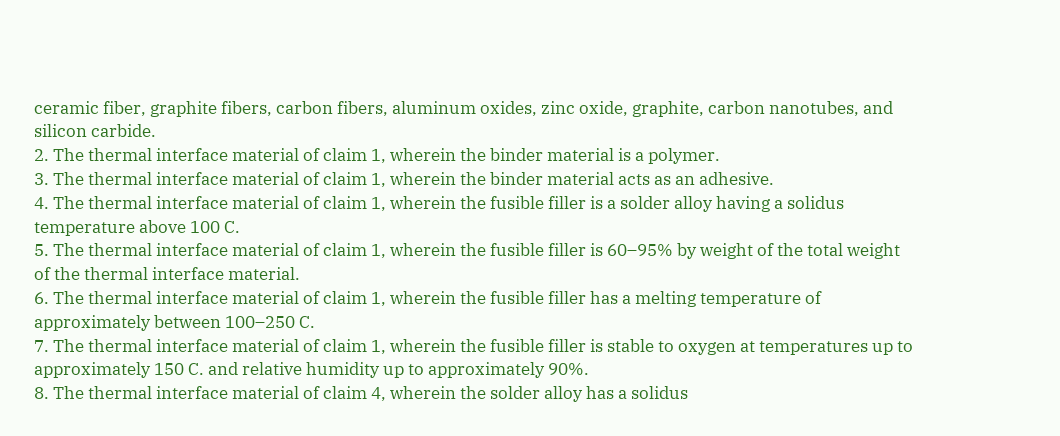ceramic fiber, graphite fibers, carbon fibers, aluminum oxides, zinc oxide, graphite, carbon nanotubes, and silicon carbide.
2. The thermal interface material of claim 1, wherein the binder material is a polymer.
3. The thermal interface material of claim 1, wherein the binder material acts as an adhesive.
4. The thermal interface material of claim 1, wherein the fusible filler is a solder alloy having a solidus temperature above 100 C.
5. The thermal interface material of claim 1, wherein the fusible filler is 60–95% by weight of the total weight of the thermal interface material.
6. The thermal interface material of claim 1, wherein the fusible filler has a melting temperature of approximately between 100–250 C.
7. The thermal interface material of claim 1, wherein the fusible filler is stable to oxygen at temperatures up to approximately 150 C. and relative humidity up to approximately 90%.
8. The thermal interface material of claim 4, wherein the solder alloy has a solidus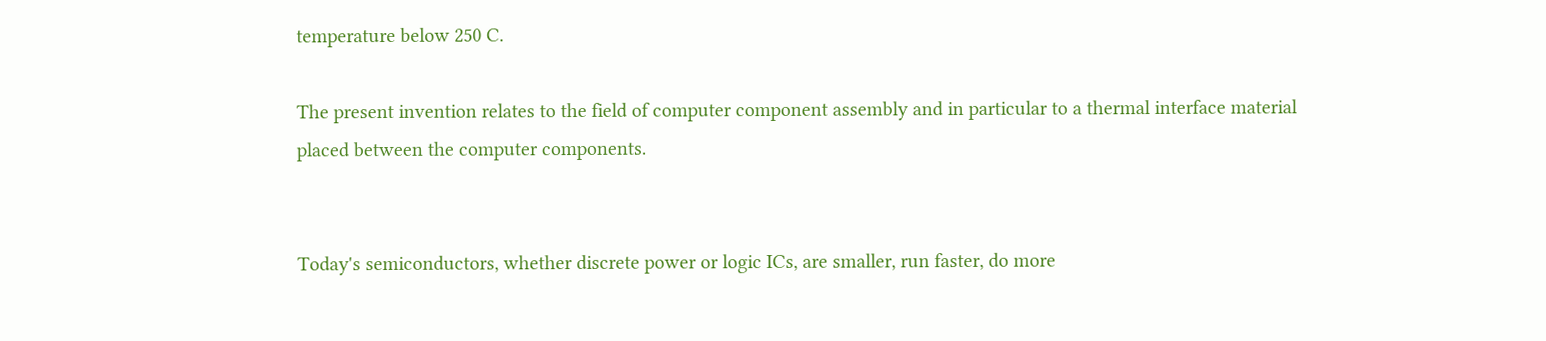temperature below 250 C.

The present invention relates to the field of computer component assembly and in particular to a thermal interface material placed between the computer components.


Today's semiconductors, whether discrete power or logic ICs, are smaller, run faster, do more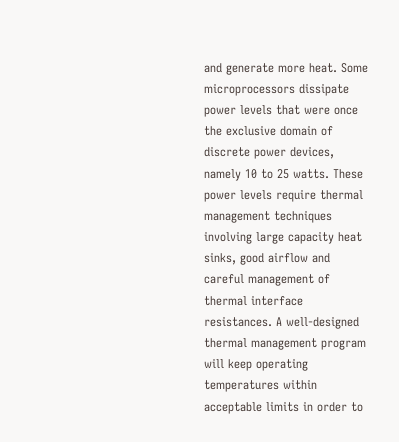and generate more heat. Some microprocessors dissipate power levels that were once the exclusive domain of discrete power devices, namely 10 to 25 watts. These power levels require thermal management techniques involving large capacity heat sinks, good airflow and careful management of thermal interface resistances. A well-designed thermal management program will keep operating temperatures within acceptable limits in order to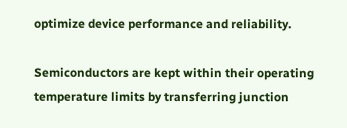optimize device performance and reliability.

Semiconductors are kept within their operating temperature limits by transferring junction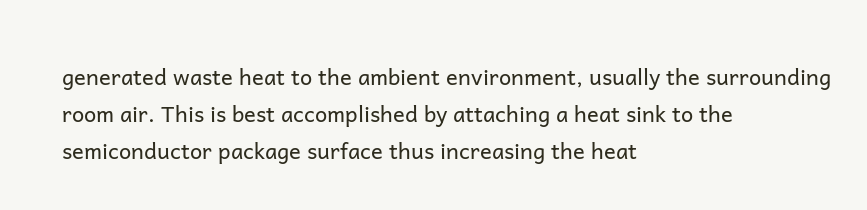generated waste heat to the ambient environment, usually the surrounding room air. This is best accomplished by attaching a heat sink to the semiconductor package surface thus increasing the heat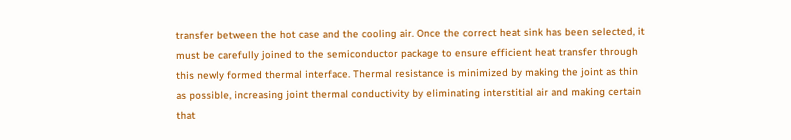transfer between the hot case and the cooling air. Once the correct heat sink has been selected, it must be carefully joined to the semiconductor package to ensure efficient heat transfer through this newly formed thermal interface. Thermal resistance is minimized by making the joint as thin as possible, increasing joint thermal conductivity by eliminating interstitial air and making certain that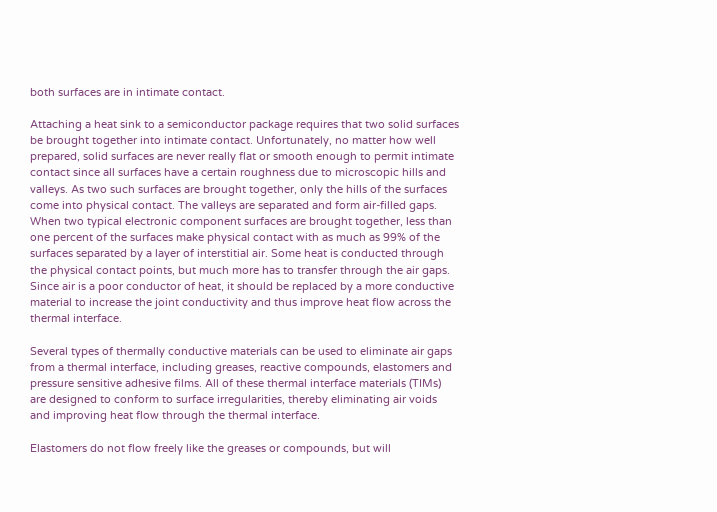both surfaces are in intimate contact.

Attaching a heat sink to a semiconductor package requires that two solid surfaces be brought together into intimate contact. Unfortunately, no matter how well prepared, solid surfaces are never really flat or smooth enough to permit intimate contact since all surfaces have a certain roughness due to microscopic hills and valleys. As two such surfaces are brought together, only the hills of the surfaces come into physical contact. The valleys are separated and form air-filled gaps. When two typical electronic component surfaces are brought together, less than one percent of the surfaces make physical contact with as much as 99% of the surfaces separated by a layer of interstitial air. Some heat is conducted through the physical contact points, but much more has to transfer through the air gaps. Since air is a poor conductor of heat, it should be replaced by a more conductive material to increase the joint conductivity and thus improve heat flow across the thermal interface.

Several types of thermally conductive materials can be used to eliminate air gaps from a thermal interface, including greases, reactive compounds, elastomers and pressure sensitive adhesive films. All of these thermal interface materials (TIMs) are designed to conform to surface irregularities, thereby eliminating air voids and improving heat flow through the thermal interface.

Elastomers do not flow freely like the greases or compounds, but will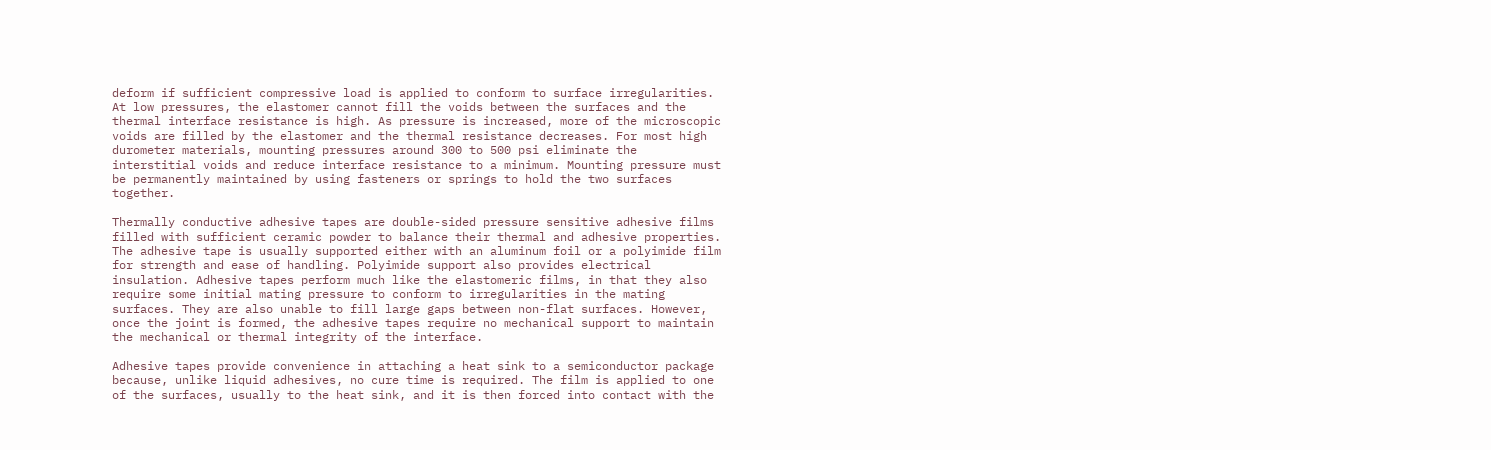deform if sufficient compressive load is applied to conform to surface irregularities. At low pressures, the elastomer cannot fill the voids between the surfaces and the thermal interface resistance is high. As pressure is increased, more of the microscopic voids are filled by the elastomer and the thermal resistance decreases. For most high durometer materials, mounting pressures around 300 to 500 psi eliminate the interstitial voids and reduce interface resistance to a minimum. Mounting pressure must be permanently maintained by using fasteners or springs to hold the two surfaces together.

Thermally conductive adhesive tapes are double-sided pressure sensitive adhesive films filled with sufficient ceramic powder to balance their thermal and adhesive properties. The adhesive tape is usually supported either with an aluminum foil or a polyimide film for strength and ease of handling. Polyimide support also provides electrical insulation. Adhesive tapes perform much like the elastomeric films, in that they also require some initial mating pressure to conform to irregularities in the mating surfaces. They are also unable to fill large gaps between non-flat surfaces. However, once the joint is formed, the adhesive tapes require no mechanical support to maintain the mechanical or thermal integrity of the interface.

Adhesive tapes provide convenience in attaching a heat sink to a semiconductor package because, unlike liquid adhesives, no cure time is required. The film is applied to one of the surfaces, usually to the heat sink, and it is then forced into contact with the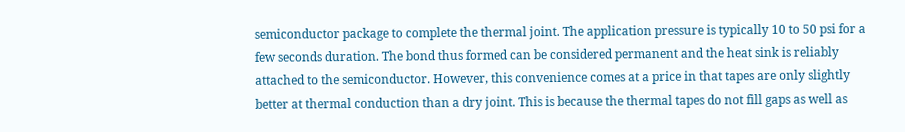semiconductor package to complete the thermal joint. The application pressure is typically 10 to 50 psi for a few seconds duration. The bond thus formed can be considered permanent and the heat sink is reliably attached to the semiconductor. However, this convenience comes at a price in that tapes are only slightly better at thermal conduction than a dry joint. This is because the thermal tapes do not fill gaps as well as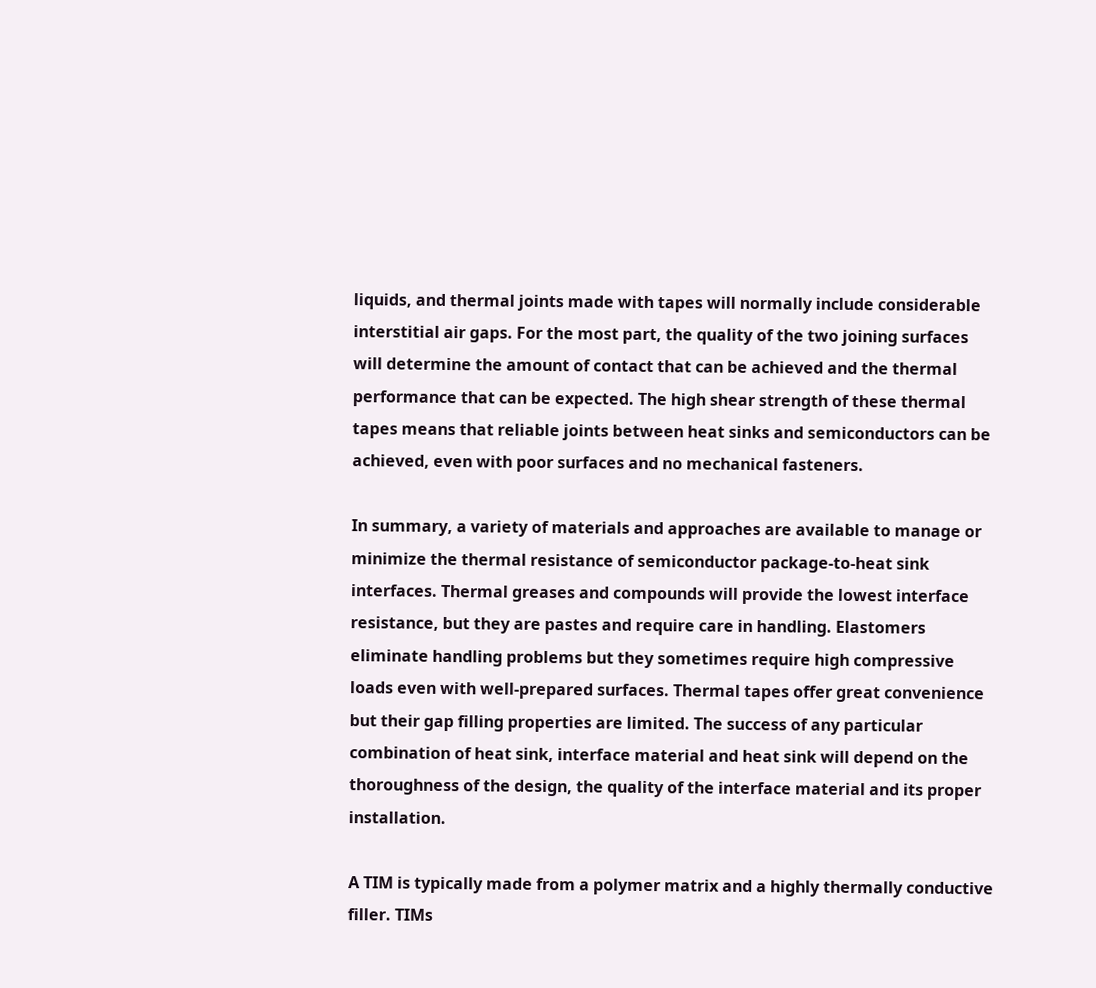liquids, and thermal joints made with tapes will normally include considerable interstitial air gaps. For the most part, the quality of the two joining surfaces will determine the amount of contact that can be achieved and the thermal performance that can be expected. The high shear strength of these thermal tapes means that reliable joints between heat sinks and semiconductors can be achieved, even with poor surfaces and no mechanical fasteners.

In summary, a variety of materials and approaches are available to manage or minimize the thermal resistance of semiconductor package-to-heat sink interfaces. Thermal greases and compounds will provide the lowest interface resistance, but they are pastes and require care in handling. Elastomers eliminate handling problems but they sometimes require high compressive loads even with well-prepared surfaces. Thermal tapes offer great convenience but their gap filling properties are limited. The success of any particular combination of heat sink, interface material and heat sink will depend on the thoroughness of the design, the quality of the interface material and its proper installation.

A TIM is typically made from a polymer matrix and a highly thermally conductive filler. TIMs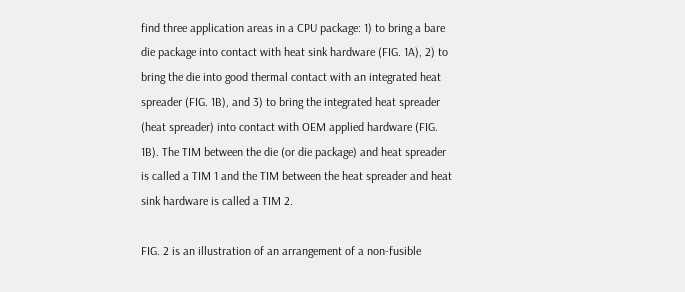find three application areas in a CPU package: 1) to bring a bare die package into contact with heat sink hardware (FIG. 1A), 2) to bring the die into good thermal contact with an integrated heat spreader (FIG. 1B), and 3) to bring the integrated heat spreader (heat spreader) into contact with OEM applied hardware (FIG. 1B). The TIM between the die (or die package) and heat spreader is called a TIM 1 and the TIM between the heat spreader and heat sink hardware is called a TIM 2.

FIG. 2 is an illustration of an arrangement of a non-fusible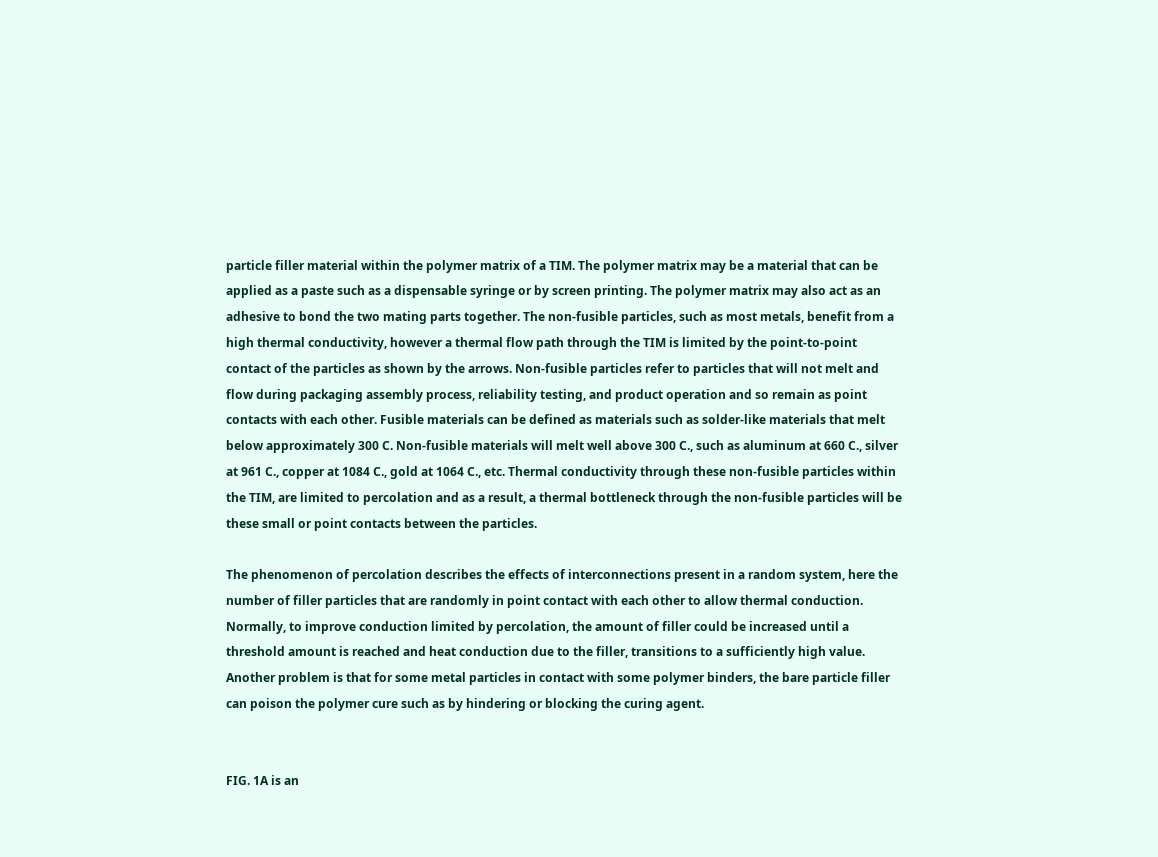particle filler material within the polymer matrix of a TIM. The polymer matrix may be a material that can be applied as a paste such as a dispensable syringe or by screen printing. The polymer matrix may also act as an adhesive to bond the two mating parts together. The non-fusible particles, such as most metals, benefit from a high thermal conductivity, however a thermal flow path through the TIM is limited by the point-to-point contact of the particles as shown by the arrows. Non-fusible particles refer to particles that will not melt and flow during packaging assembly process, reliability testing, and product operation and so remain as point contacts with each other. Fusible materials can be defined as materials such as solder-like materials that melt below approximately 300 C. Non-fusible materials will melt well above 300 C., such as aluminum at 660 C., silver at 961 C., copper at 1084 C., gold at 1064 C., etc. Thermal conductivity through these non-fusible particles within the TIM, are limited to percolation and as a result, a thermal bottleneck through the non-fusible particles will be these small or point contacts between the particles.

The phenomenon of percolation describes the effects of interconnections present in a random system, here the number of filler particles that are randomly in point contact with each other to allow thermal conduction. Normally, to improve conduction limited by percolation, the amount of filler could be increased until a threshold amount is reached and heat conduction due to the filler, transitions to a sufficiently high value. Another problem is that for some metal particles in contact with some polymer binders, the bare particle filler can poison the polymer cure such as by hindering or blocking the curing agent.


FIG. 1A is an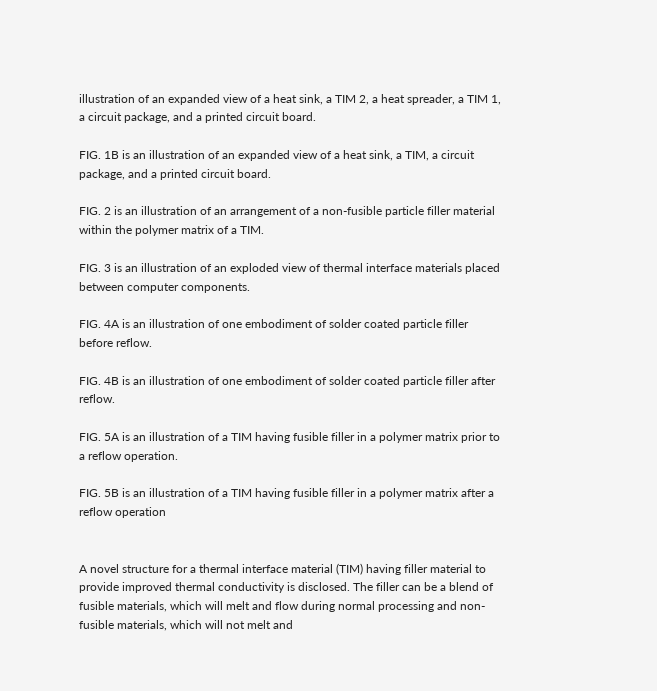illustration of an expanded view of a heat sink, a TIM 2, a heat spreader, a TIM 1, a circuit package, and a printed circuit board.

FIG. 1B is an illustration of an expanded view of a heat sink, a TIM, a circuit package, and a printed circuit board.

FIG. 2 is an illustration of an arrangement of a non-fusible particle filler material within the polymer matrix of a TIM.

FIG. 3 is an illustration of an exploded view of thermal interface materials placed between computer components.

FIG. 4A is an illustration of one embodiment of solder coated particle filler before reflow.

FIG. 4B is an illustration of one embodiment of solder coated particle filler after reflow.

FIG. 5A is an illustration of a TIM having fusible filler in a polymer matrix prior to a reflow operation.

FIG. 5B is an illustration of a TIM having fusible filler in a polymer matrix after a reflow operation


A novel structure for a thermal interface material (TIM) having filler material to provide improved thermal conductivity is disclosed. The filler can be a blend of fusible materials, which will melt and flow during normal processing and non-fusible materials, which will not melt and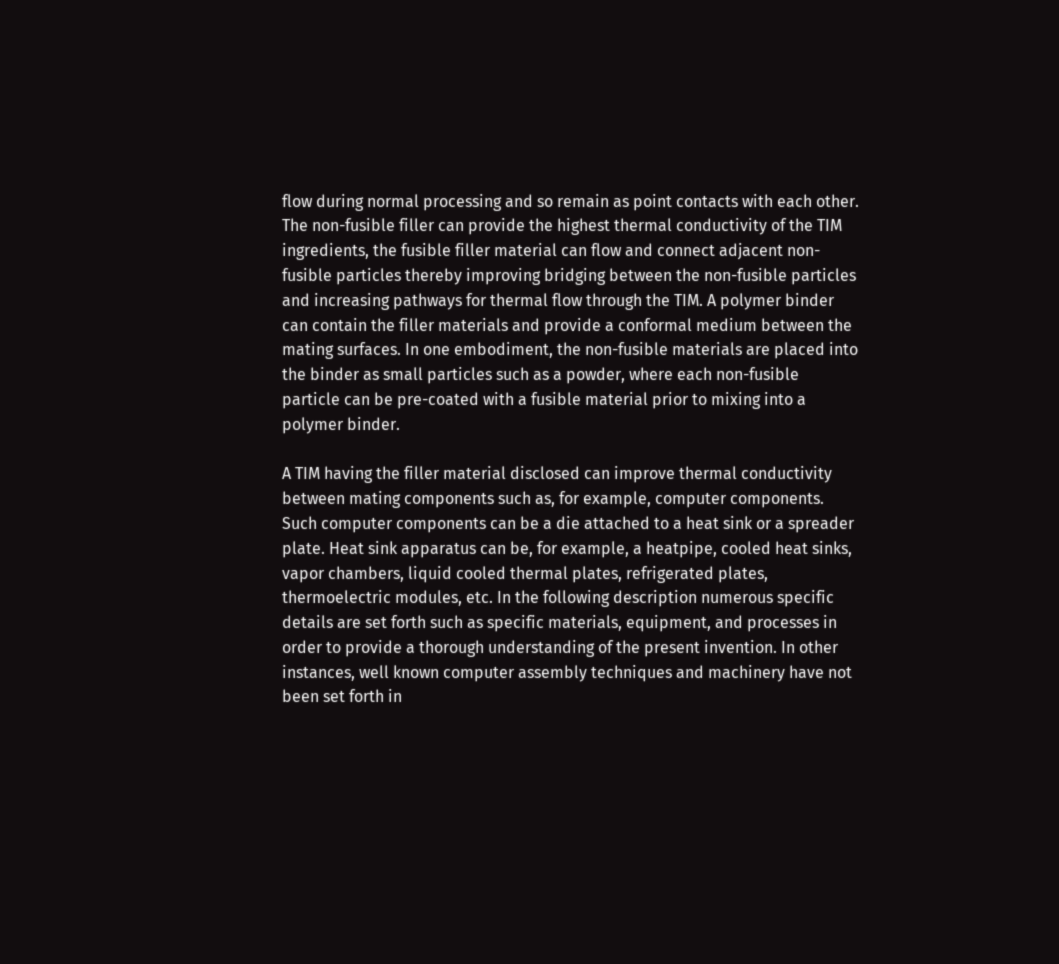flow during normal processing and so remain as point contacts with each other. The non-fusible filler can provide the highest thermal conductivity of the TIM ingredients, the fusible filler material can flow and connect adjacent non-fusible particles thereby improving bridging between the non-fusible particles and increasing pathways for thermal flow through the TIM. A polymer binder can contain the filler materials and provide a conformal medium between the mating surfaces. In one embodiment, the non-fusible materials are placed into the binder as small particles such as a powder, where each non-fusible particle can be pre-coated with a fusible material prior to mixing into a polymer binder.

A TIM having the filler material disclosed can improve thermal conductivity between mating components such as, for example, computer components. Such computer components can be a die attached to a heat sink or a spreader plate. Heat sink apparatus can be, for example, a heatpipe, cooled heat sinks, vapor chambers, liquid cooled thermal plates, refrigerated plates, thermoelectric modules, etc. In the following description numerous specific details are set forth such as specific materials, equipment, and processes in order to provide a thorough understanding of the present invention. In other instances, well known computer assembly techniques and machinery have not been set forth in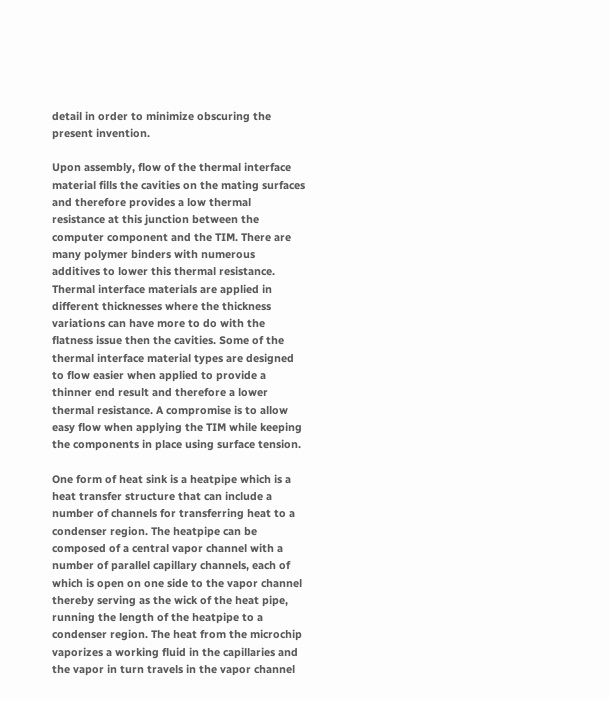detail in order to minimize obscuring the present invention.

Upon assembly, flow of the thermal interface material fills the cavities on the mating surfaces and therefore provides a low thermal resistance at this junction between the computer component and the TIM. There are many polymer binders with numerous additives to lower this thermal resistance. Thermal interface materials are applied in different thicknesses where the thickness variations can have more to do with the flatness issue then the cavities. Some of the thermal interface material types are designed to flow easier when applied to provide a thinner end result and therefore a lower thermal resistance. A compromise is to allow easy flow when applying the TIM while keeping the components in place using surface tension.

One form of heat sink is a heatpipe which is a heat transfer structure that can include a number of channels for transferring heat to a condenser region. The heatpipe can be composed of a central vapor channel with a number of parallel capillary channels, each of which is open on one side to the vapor channel thereby serving as the wick of the heat pipe, running the length of the heatpipe to a condenser region. The heat from the microchip vaporizes a working fluid in the capillaries and the vapor in turn travels in the vapor channel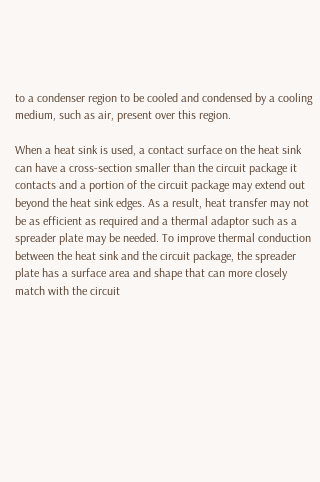to a condenser region to be cooled and condensed by a cooling medium, such as air, present over this region.

When a heat sink is used, a contact surface on the heat sink can have a cross-section smaller than the circuit package it contacts and a portion of the circuit package may extend out beyond the heat sink edges. As a result, heat transfer may not be as efficient as required and a thermal adaptor such as a spreader plate may be needed. To improve thermal conduction between the heat sink and the circuit package, the spreader plate has a surface area and shape that can more closely match with the circuit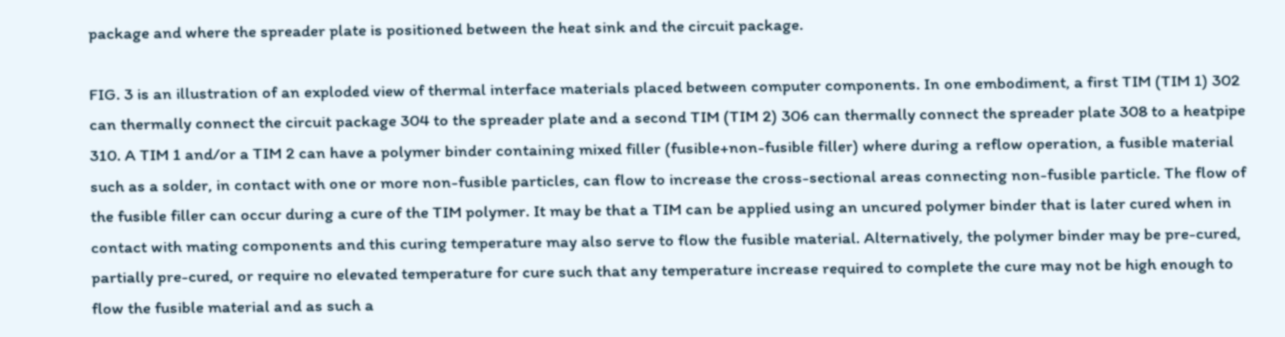package and where the spreader plate is positioned between the heat sink and the circuit package.

FIG. 3 is an illustration of an exploded view of thermal interface materials placed between computer components. In one embodiment, a first TIM (TIM 1) 302 can thermally connect the circuit package 304 to the spreader plate and a second TIM (TIM 2) 306 can thermally connect the spreader plate 308 to a heatpipe 310. A TIM 1 and/or a TIM 2 can have a polymer binder containing mixed filler (fusible+non-fusible filler) where during a reflow operation, a fusible material such as a solder, in contact with one or more non-fusible particles, can flow to increase the cross-sectional areas connecting non-fusible particle. The flow of the fusible filler can occur during a cure of the TIM polymer. It may be that a TIM can be applied using an uncured polymer binder that is later cured when in contact with mating components and this curing temperature may also serve to flow the fusible material. Alternatively, the polymer binder may be pre-cured, partially pre-cured, or require no elevated temperature for cure such that any temperature increase required to complete the cure may not be high enough to flow the fusible material and as such a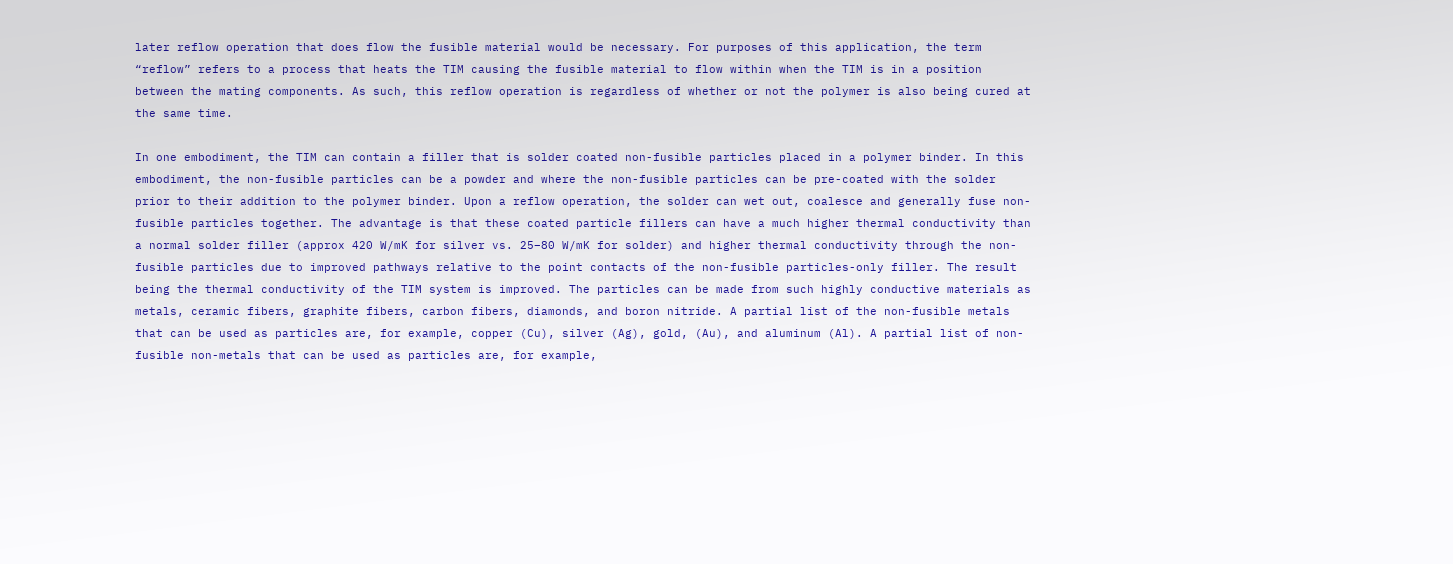later reflow operation that does flow the fusible material would be necessary. For purposes of this application, the term “reflow” refers to a process that heats the TIM causing the fusible material to flow within when the TIM is in a position between the mating components. As such, this reflow operation is regardless of whether or not the polymer is also being cured at the same time.

In one embodiment, the TIM can contain a filler that is solder coated non-fusible particles placed in a polymer binder. In this embodiment, the non-fusible particles can be a powder and where the non-fusible particles can be pre-coated with the solder prior to their addition to the polymer binder. Upon a reflow operation, the solder can wet out, coalesce and generally fuse non-fusible particles together. The advantage is that these coated particle fillers can have a much higher thermal conductivity than a normal solder filler (approx 420 W/mK for silver vs. 25–80 W/mK for solder) and higher thermal conductivity through the non-fusible particles due to improved pathways relative to the point contacts of the non-fusible particles-only filler. The result being the thermal conductivity of the TIM system is improved. The particles can be made from such highly conductive materials as metals, ceramic fibers, graphite fibers, carbon fibers, diamonds, and boron nitride. A partial list of the non-fusible metals that can be used as particles are, for example, copper (Cu), silver (Ag), gold, (Au), and aluminum (Al). A partial list of non-fusible non-metals that can be used as particles are, for example,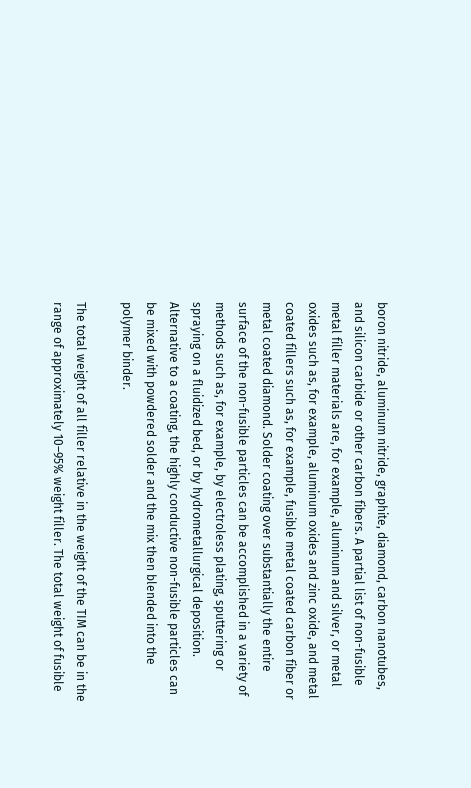boron nitride, aluminum nitride, graphite, diamond, carbon nanotubes, and silicon carbide or other carbon fibers. A partial list of non-fusible metal filler materials are, for example, aluminum and silver, or metal oxides such as, for example, aluminum oxides and zinc oxide, and metal coated fillers such as, for example, fusible metal coated carbon fiber or metal coated diamond. Solder coating over substantially the entire surface of the non-fusible particles can be accomplished in a variety of methods such as, for example, by electroless plating, sputtering or spraying on a fluidized bed, or by hydrometallurgical deposition. Alternative to a coating, the highly conductive non-fusible particles can be mixed with powdered solder and the mix then blended into the polymer binder.

The total weight of all filler relative in the weight of the TIM can be in the range of approximately 10–95% weight filler. The total weight of fusible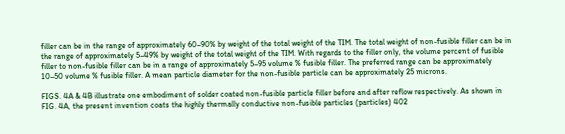filler can be in the range of approximately 60–90% by weight of the total weight of the TIM. The total weight of non-fusible filler can be in the range of approximately 5–49% by weight of the total weight of the TIM. With regards to the filler only, the volume percent of fusible filler to non-fusible filler can be in a range of approximately 5–95 volume % fusible filler. The preferred range can be approximately 10–50 volume % fusible filler. A mean particle diameter for the non-fusible particle can be approximately 25 microns.

FIGS. 4A & 4B illustrate one embodiment of solder coated non-fusible particle filler before and after reflow respectively. As shown in FIG. 4A, the present invention coats the highly thermally conductive non-fusible particles (particles) 402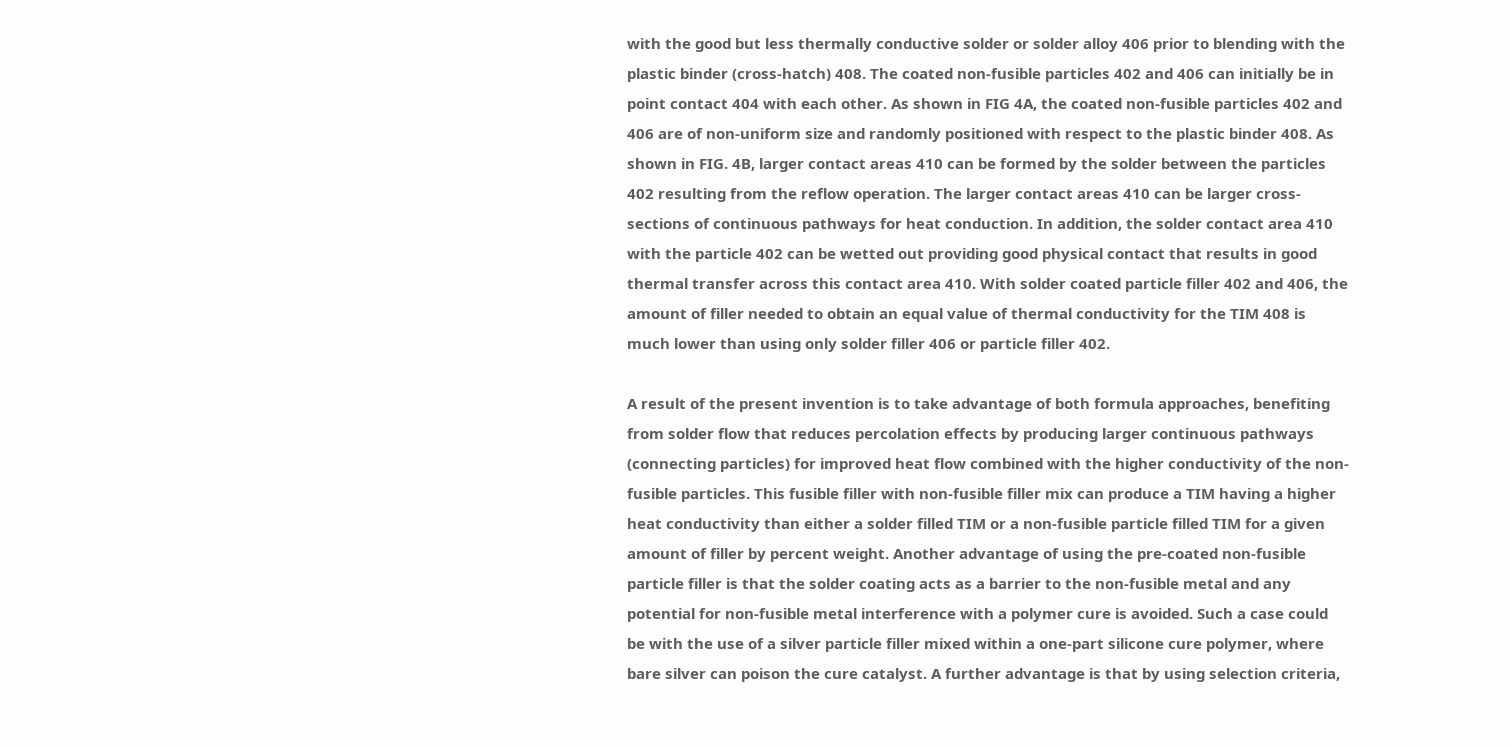with the good but less thermally conductive solder or solder alloy 406 prior to blending with the plastic binder (cross-hatch) 408. The coated non-fusible particles 402 and 406 can initially be in point contact 404 with each other. As shown in FIG 4A, the coated non-fusible particles 402 and 406 are of non-uniform size and randomly positioned with respect to the plastic binder 408. As shown in FIG. 4B, larger contact areas 410 can be formed by the solder between the particles 402 resulting from the reflow operation. The larger contact areas 410 can be larger cross-sections of continuous pathways for heat conduction. In addition, the solder contact area 410 with the particle 402 can be wetted out providing good physical contact that results in good thermal transfer across this contact area 410. With solder coated particle filler 402 and 406, the amount of filler needed to obtain an equal value of thermal conductivity for the TIM 408 is much lower than using only solder filler 406 or particle filler 402.

A result of the present invention is to take advantage of both formula approaches, benefiting from solder flow that reduces percolation effects by producing larger continuous pathways (connecting particles) for improved heat flow combined with the higher conductivity of the non-fusible particles. This fusible filler with non-fusible filler mix can produce a TIM having a higher heat conductivity than either a solder filled TIM or a non-fusible particle filled TIM for a given amount of filler by percent weight. Another advantage of using the pre-coated non-fusible particle filler is that the solder coating acts as a barrier to the non-fusible metal and any potential for non-fusible metal interference with a polymer cure is avoided. Such a case could be with the use of a silver particle filler mixed within a one-part silicone cure polymer, where bare silver can poison the cure catalyst. A further advantage is that by using selection criteria,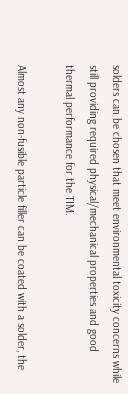solders can be chosen that meet environmental toxicity concerns while still providing required physical/mechanical properties and good thermal performance for the TIM.

Almost any non-fusible particle filler can be coated with a solder, the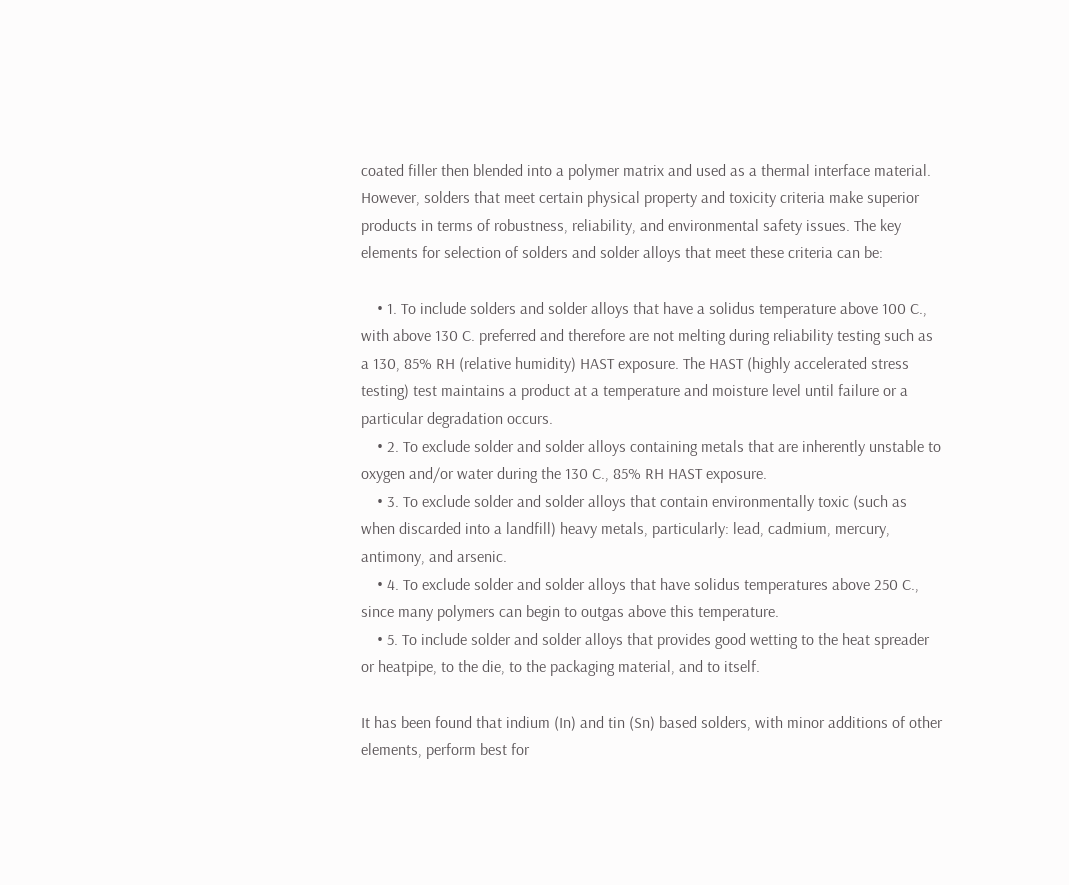coated filler then blended into a polymer matrix and used as a thermal interface material. However, solders that meet certain physical property and toxicity criteria make superior products in terms of robustness, reliability, and environmental safety issues. The key elements for selection of solders and solder alloys that meet these criteria can be:

    • 1. To include solders and solder alloys that have a solidus temperature above 100 C., with above 130 C. preferred and therefore are not melting during reliability testing such as a 130, 85% RH (relative humidity) HAST exposure. The HAST (highly accelerated stress testing) test maintains a product at a temperature and moisture level until failure or a particular degradation occurs.
    • 2. To exclude solder and solder alloys containing metals that are inherently unstable to oxygen and/or water during the 130 C., 85% RH HAST exposure.
    • 3. To exclude solder and solder alloys that contain environmentally toxic (such as when discarded into a landfill) heavy metals, particularly: lead, cadmium, mercury, antimony, and arsenic.
    • 4. To exclude solder and solder alloys that have solidus temperatures above 250 C., since many polymers can begin to outgas above this temperature.
    • 5. To include solder and solder alloys that provides good wetting to the heat spreader or heatpipe, to the die, to the packaging material, and to itself.

It has been found that indium (In) and tin (Sn) based solders, with minor additions of other elements, perform best for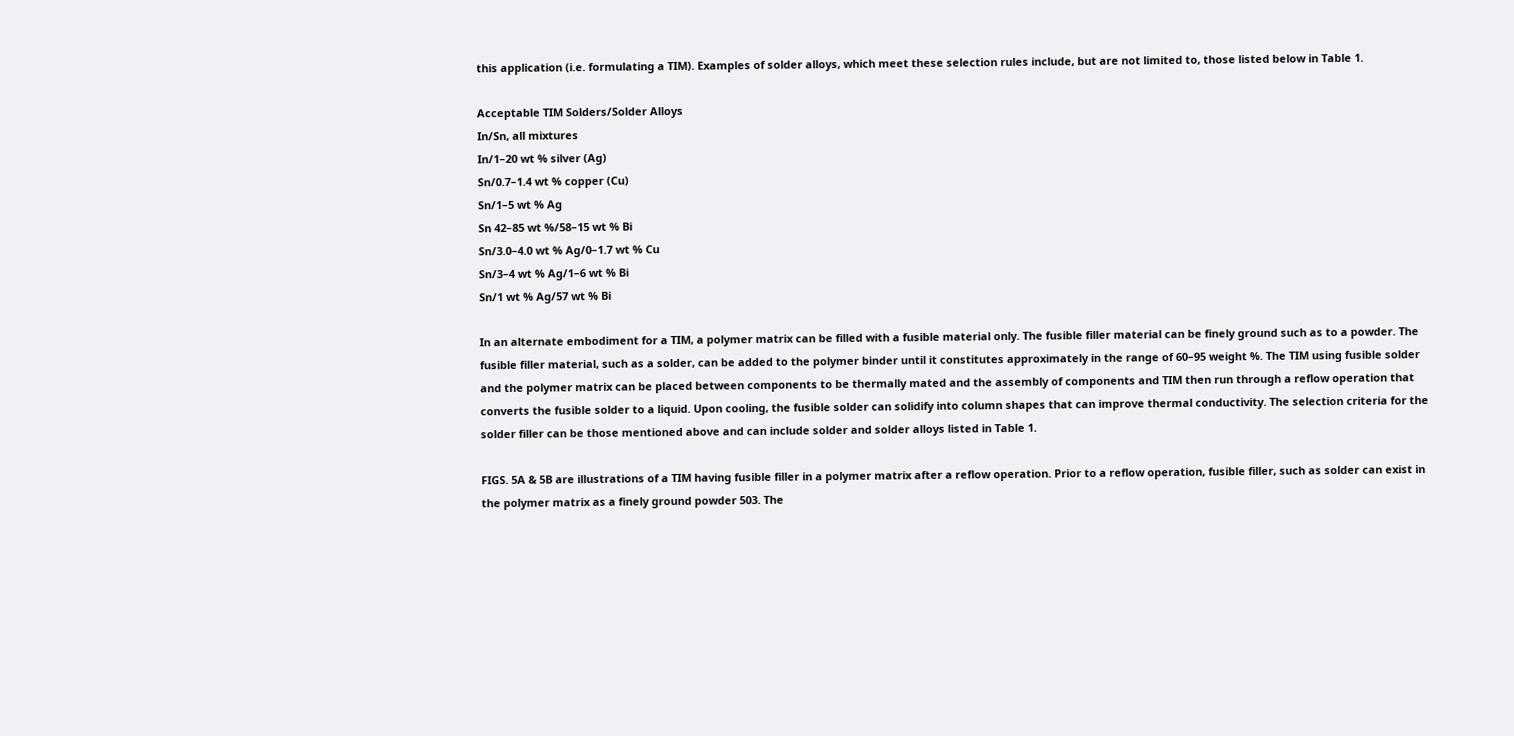this application (i.e. formulating a TIM). Examples of solder alloys, which meet these selection rules include, but are not limited to, those listed below in Table 1.

Acceptable TIM Solders/Solder Alloys
In/Sn, all mixtures
In/1–20 wt % silver (Ag)
Sn/0.7–1.4 wt % copper (Cu)
Sn/1–5 wt % Ag
Sn 42–85 wt %/58–15 wt % Bi
Sn/3.0–4.0 wt % Ag/0–1.7 wt % Cu
Sn/3–4 wt % Ag/1–6 wt % Bi
Sn/1 wt % Ag/57 wt % Bi

In an alternate embodiment for a TIM, a polymer matrix can be filled with a fusible material only. The fusible filler material can be finely ground such as to a powder. The fusible filler material, such as a solder, can be added to the polymer binder until it constitutes approximately in the range of 60–95 weight %. The TIM using fusible solder and the polymer matrix can be placed between components to be thermally mated and the assembly of components and TIM then run through a reflow operation that converts the fusible solder to a liquid. Upon cooling, the fusible solder can solidify into column shapes that can improve thermal conductivity. The selection criteria for the solder filler can be those mentioned above and can include solder and solder alloys listed in Table 1.

FIGS. 5A & 5B are illustrations of a TIM having fusible filler in a polymer matrix after a reflow operation. Prior to a reflow operation, fusible filler, such as solder can exist in the polymer matrix as a finely ground powder 503. The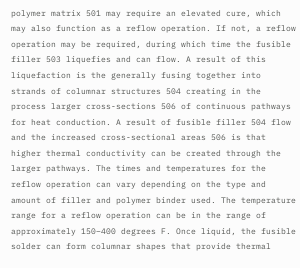polymer matrix 501 may require an elevated cure, which may also function as a reflow operation. If not, a reflow operation may be required, during which time the fusible filler 503 liquefies and can flow. A result of this liquefaction is the generally fusing together into strands of columnar structures 504 creating in the process larger cross-sections 506 of continuous pathways for heat conduction. A result of fusible filler 504 flow and the increased cross-sectional areas 506 is that higher thermal conductivity can be created through the larger pathways. The times and temperatures for the reflow operation can vary depending on the type and amount of filler and polymer binder used. The temperature range for a reflow operation can be in the range of approximately 150–400 degrees F. Once liquid, the fusible solder can form columnar shapes that provide thermal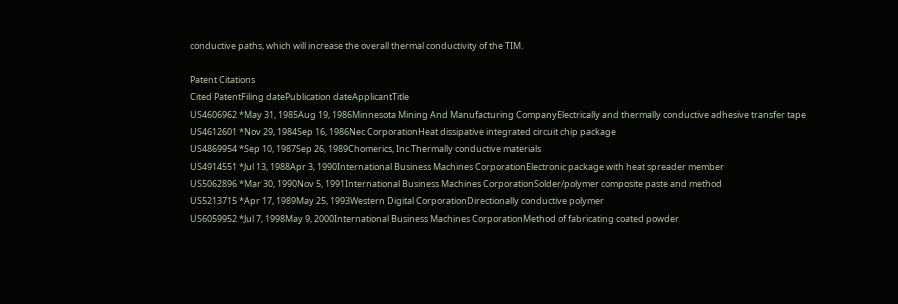conductive paths, which will increase the overall thermal conductivity of the TIM.

Patent Citations
Cited PatentFiling datePublication dateApplicantTitle
US4606962 *May 31, 1985Aug 19, 1986Minnesota Mining And Manufacturing CompanyElectrically and thermally conductive adhesive transfer tape
US4612601 *Nov 29, 1984Sep 16, 1986Nec CorporationHeat dissipative integrated circuit chip package
US4869954 *Sep 10, 1987Sep 26, 1989Chomerics, Inc.Thermally conductive materials
US4914551 *Jul 13, 1988Apr 3, 1990International Business Machines CorporationElectronic package with heat spreader member
US5062896 *Mar 30, 1990Nov 5, 1991International Business Machines CorporationSolder/polymer composite paste and method
US5213715 *Apr 17, 1989May 25, 1993Western Digital CorporationDirectionally conductive polymer
US6059952 *Jul 7, 1998May 9, 2000International Business Machines CorporationMethod of fabricating coated powder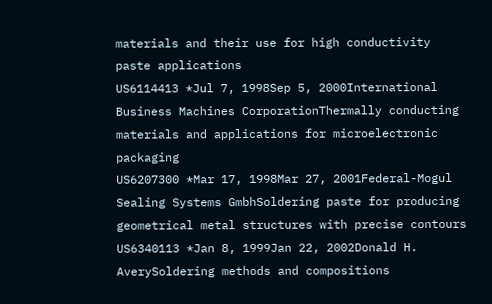materials and their use for high conductivity paste applications
US6114413 *Jul 7, 1998Sep 5, 2000International Business Machines CorporationThermally conducting materials and applications for microelectronic packaging
US6207300 *Mar 17, 1998Mar 27, 2001Federal-Mogul Sealing Systems GmbhSoldering paste for producing geometrical metal structures with precise contours
US6340113 *Jan 8, 1999Jan 22, 2002Donald H. AverySoldering methods and compositions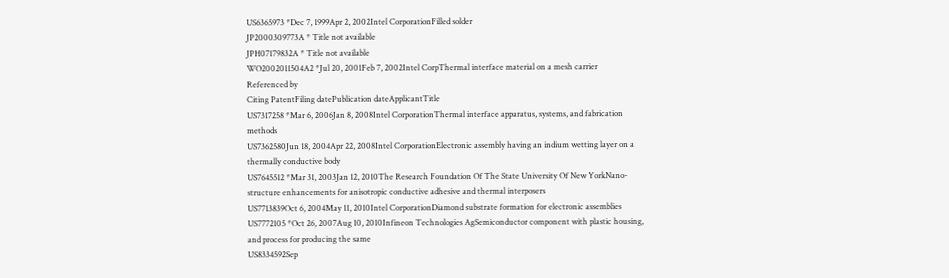US6365973 *Dec 7, 1999Apr 2, 2002Intel CorporationFilled solder
JP2000309773A * Title not available
JPH07179832A * Title not available
WO2002011504A2 *Jul 20, 2001Feb 7, 2002Intel CorpThermal interface material on a mesh carrier
Referenced by
Citing PatentFiling datePublication dateApplicantTitle
US7317258 *Mar 6, 2006Jan 8, 2008Intel CorporationThermal interface apparatus, systems, and fabrication methods
US7362580Jun 18, 2004Apr 22, 2008Intel CorporationElectronic assembly having an indium wetting layer on a thermally conductive body
US7645512 *Mar 31, 2003Jan 12, 2010The Research Foundation Of The State University Of New YorkNano-structure enhancements for anisotropic conductive adhesive and thermal interposers
US7713839Oct 6, 2004May 11, 2010Intel CorporationDiamond substrate formation for electronic assemblies
US7772105 *Oct 26, 2007Aug 10, 2010Infineon Technologies AgSemiconductor component with plastic housing, and process for producing the same
US8334592Sep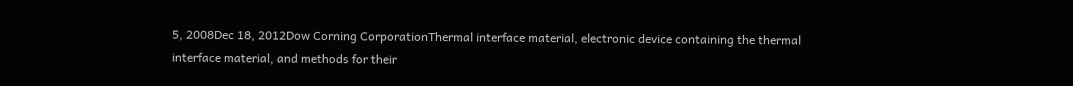5, 2008Dec 18, 2012Dow Corning CorporationThermal interface material, electronic device containing the thermal interface material, and methods for their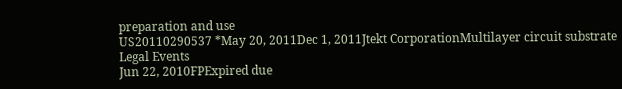preparation and use
US20110290537 *May 20, 2011Dec 1, 2011Jtekt CorporationMultilayer circuit substrate
Legal Events
Jun 22, 2010FPExpired due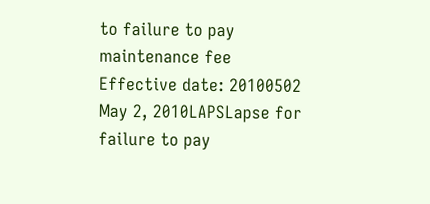to failure to pay maintenance fee
Effective date: 20100502
May 2, 2010LAPSLapse for failure to pay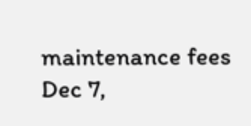maintenance fees
Dec 7,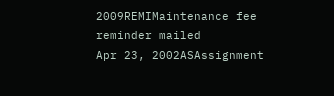2009REMIMaintenance fee reminder mailed
Apr 23, 2002ASAssignment